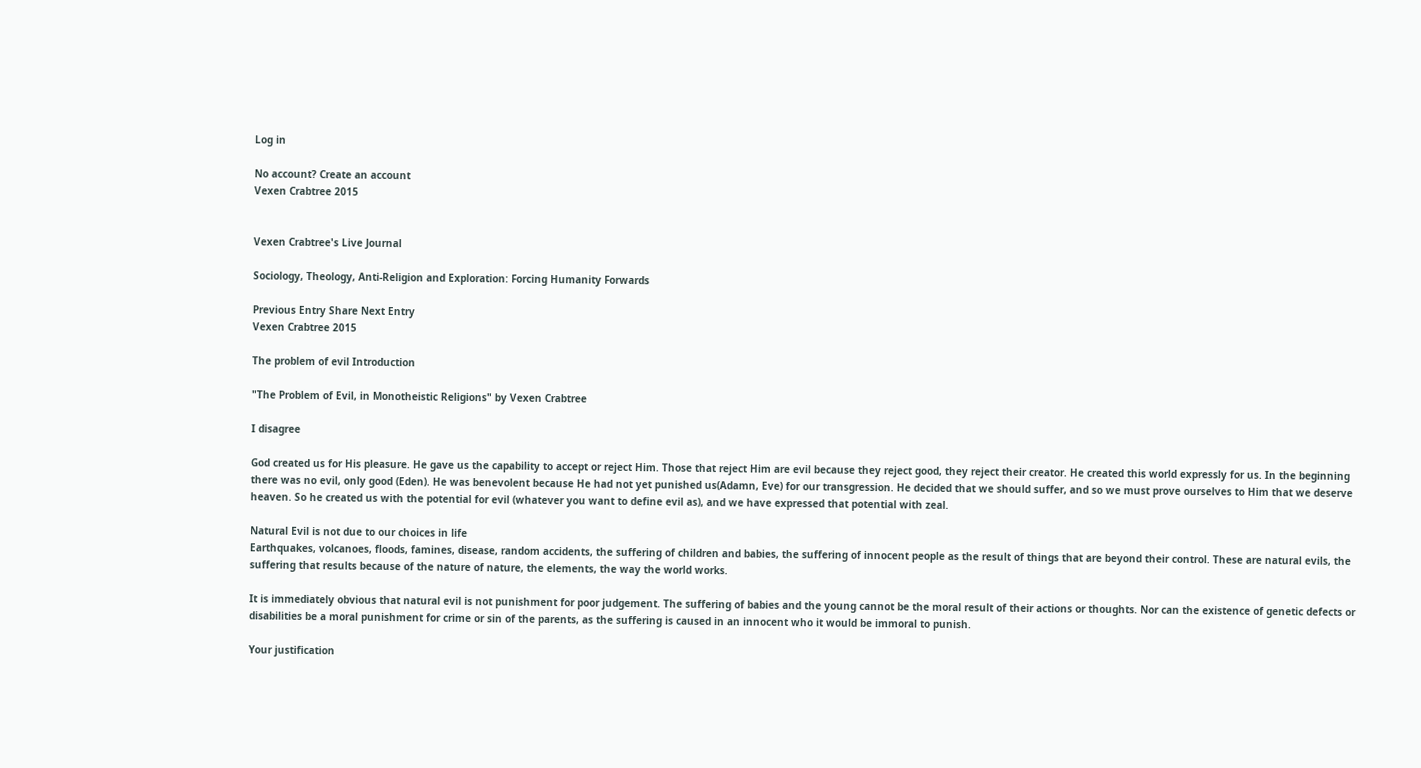Log in

No account? Create an account
Vexen Crabtree 2015


Vexen Crabtree's Live Journal

Sociology, Theology, Anti-Religion and Exploration: Forcing Humanity Forwards

Previous Entry Share Next Entry
Vexen Crabtree 2015

The problem of evil Introduction

"The Problem of Evil, in Monotheistic Religions" by Vexen Crabtree

I disagree

God created us for His pleasure. He gave us the capability to accept or reject Him. Those that reject Him are evil because they reject good, they reject their creator. He created this world expressly for us. In the beginning there was no evil, only good (Eden). He was benevolent because He had not yet punished us(Adamn, Eve) for our transgression. He decided that we should suffer, and so we must prove ourselves to Him that we deserve heaven. So he created us with the potential for evil (whatever you want to define evil as), and we have expressed that potential with zeal.

Natural Evil is not due to our choices in life
Earthquakes, volcanoes, floods, famines, disease, random accidents, the suffering of children and babies, the suffering of innocent people as the result of things that are beyond their control. These are natural evils, the suffering that results because of the nature of nature, the elements, the way the world works.

It is immediately obvious that natural evil is not punishment for poor judgement. The suffering of babies and the young cannot be the moral result of their actions or thoughts. Nor can the existence of genetic defects or disabilities be a moral punishment for crime or sin of the parents, as the suffering is caused in an innocent who it would be immoral to punish.

Your justification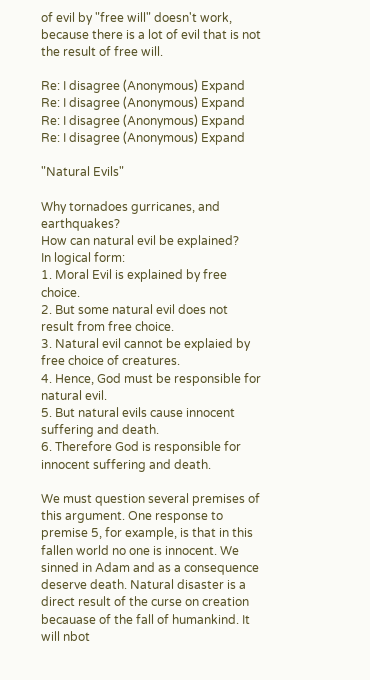of evil by "free will" doesn't work, because there is a lot of evil that is not the result of free will.

Re: I disagree (Anonymous) Expand
Re: I disagree (Anonymous) Expand
Re: I disagree (Anonymous) Expand
Re: I disagree (Anonymous) Expand

"Natural Evils"

Why tornadoes gurricanes, and earthquakes?
How can natural evil be explained?
In logical form:
1. Moral Evil is explained by free choice.
2. But some natural evil does not result from free choice.
3. Natural evil cannot be explaied by free choice of creatures.
4. Hence, God must be responsible for natural evil.
5. But natural evils cause innocent suffering and death.
6. Therefore God is responsible for innocent suffering and death.

We must question several premises of this argument. One response to premise 5, for example, is that in this fallen world no one is innocent. We sinned in Adam and as a consequence deserve death. Natural disaster is a direct result of the curse on creation becauase of the fall of humankind. It will nbot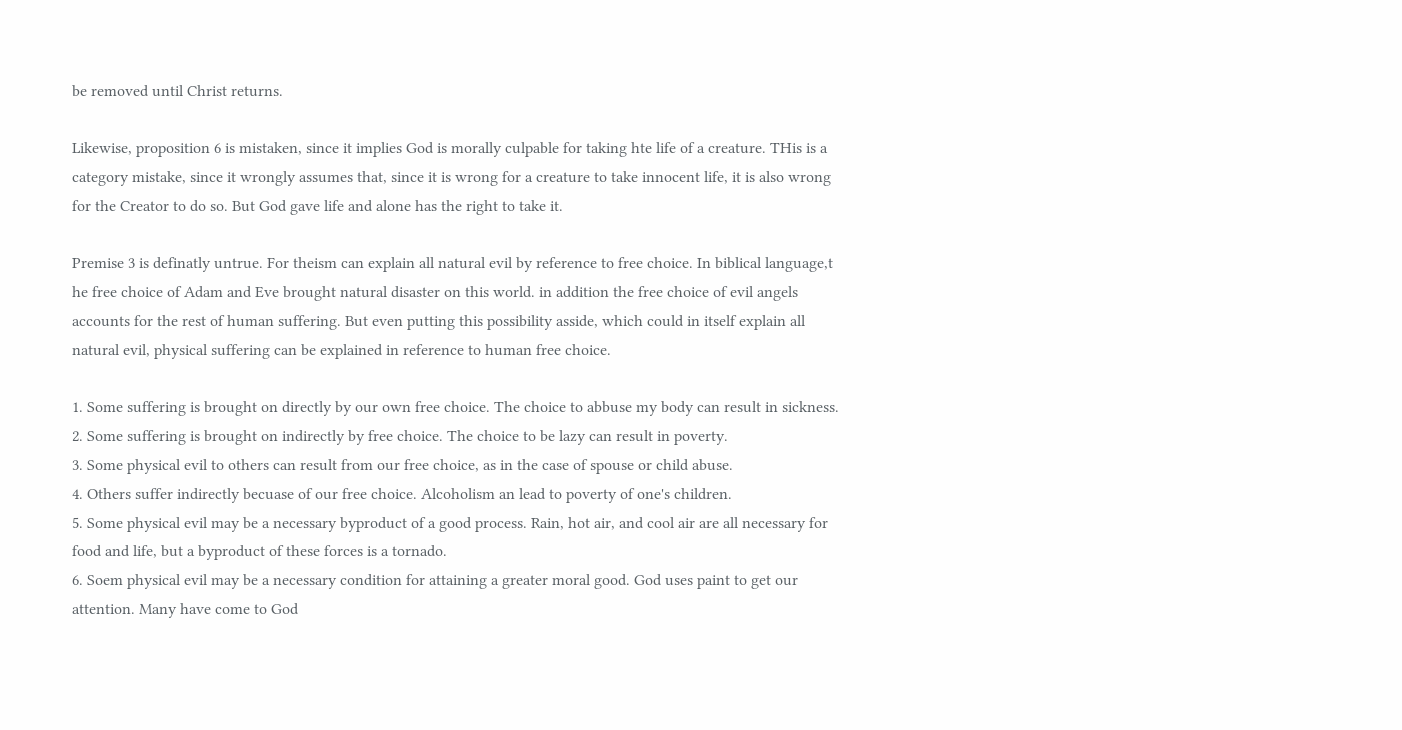be removed until Christ returns.

Likewise, proposition 6 is mistaken, since it implies God is morally culpable for taking hte life of a creature. THis is a category mistake, since it wrongly assumes that, since it is wrong for a creature to take innocent life, it is also wrong for the Creator to do so. But God gave life and alone has the right to take it.

Premise 3 is definatly untrue. For theism can explain all natural evil by reference to free choice. In biblical language,t he free choice of Adam and Eve brought natural disaster on this world. in addition the free choice of evil angels accounts for the rest of human suffering. But even putting this possibility asside, which could in itself explain all natural evil, physical suffering can be explained in reference to human free choice.

1. Some suffering is brought on directly by our own free choice. The choice to abbuse my body can result in sickness.
2. Some suffering is brought on indirectly by free choice. The choice to be lazy can result in poverty.
3. Some physical evil to others can result from our free choice, as in the case of spouse or child abuse.
4. Others suffer indirectly becuase of our free choice. Alcoholism an lead to poverty of one's children.
5. Some physical evil may be a necessary byproduct of a good process. Rain, hot air, and cool air are all necessary for food and life, but a byproduct of these forces is a tornado.
6. Soem physical evil may be a necessary condition for attaining a greater moral good. God uses paint to get our attention. Many have come to God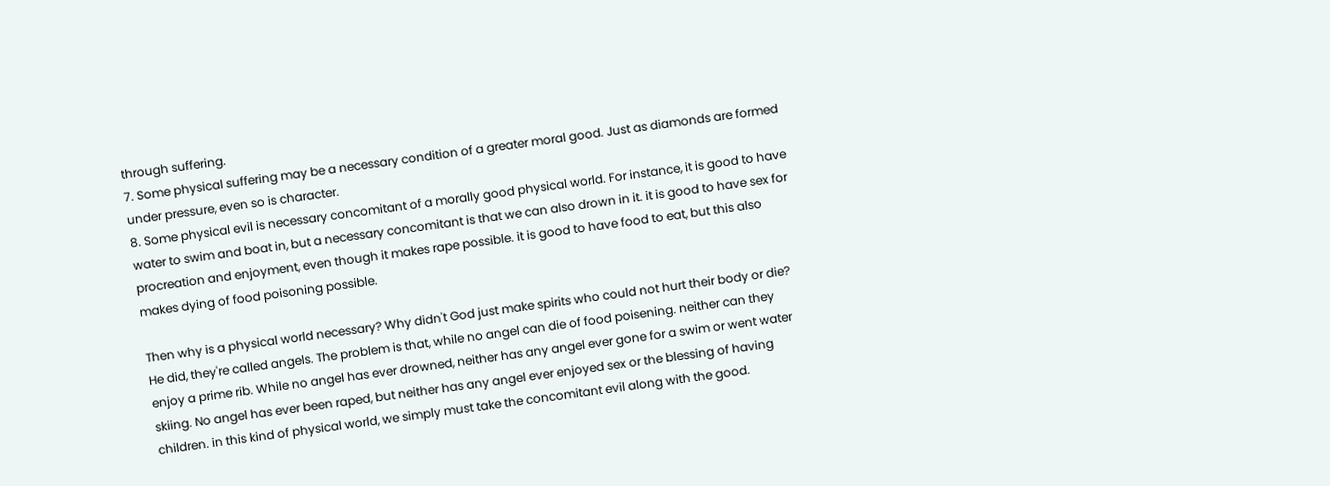through suffering.
7. Some physical suffering may be a necessary condition of a greater moral good. Just as diamonds are formed under pressure, even so is character.
8. Some physical evil is necessary concomitant of a morally good physical world. For instance, it is good to have water to swim and boat in, but a necessary concomitant is that we can also drown in it. it is good to have sex for procreation and enjoyment, even though it makes rape possible. it is good to have food to eat, but this also makes dying of food poisoning possible.

Then why is a physical world necessary? Why didn't God just make spirits who could not hurt their body or die? He did, they're called angels. The problem is that, while no angel can die of food poisening. neither can they enjoy a prime rib. While no angel has ever drowned, neither has any angel ever gone for a swim or went water skiing. No angel has ever been raped, but neither has any angel ever enjoyed sex or the blessing of having children. in this kind of physical world, we simply must take the concomitant evil along with the good.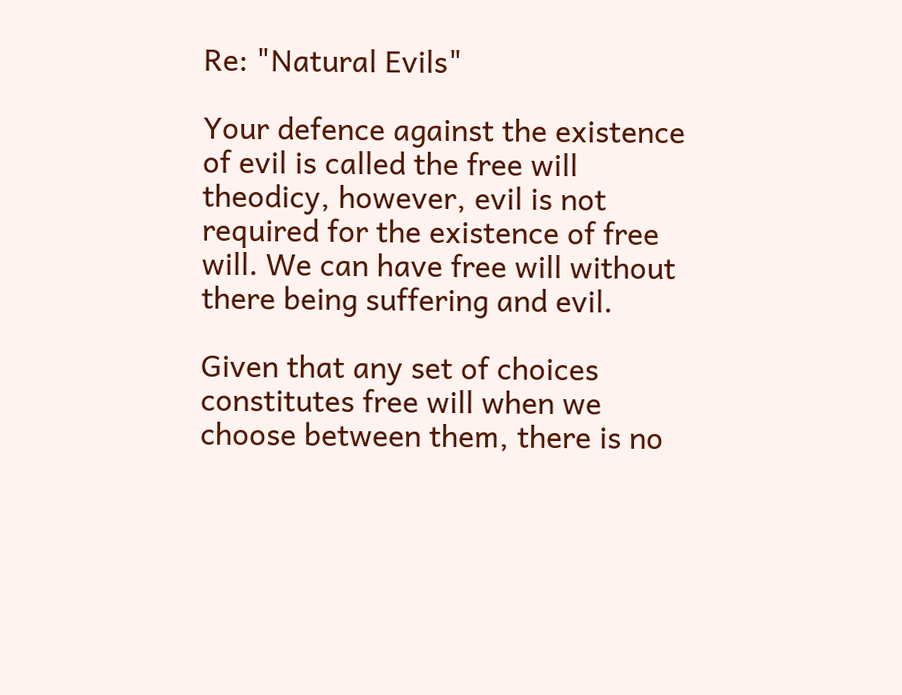Re: "Natural Evils"

Your defence against the existence of evil is called the free will theodicy, however, evil is not required for the existence of free will. We can have free will without there being suffering and evil.

Given that any set of choices constitutes free will when we choose between them, there is no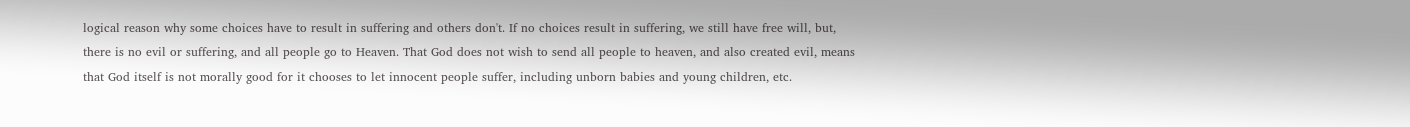logical reason why some choices have to result in suffering and others don't. If no choices result in suffering, we still have free will, but, there is no evil or suffering, and all people go to Heaven. That God does not wish to send all people to heaven, and also created evil, means that God itself is not morally good for it chooses to let innocent people suffer, including unborn babies and young children, etc.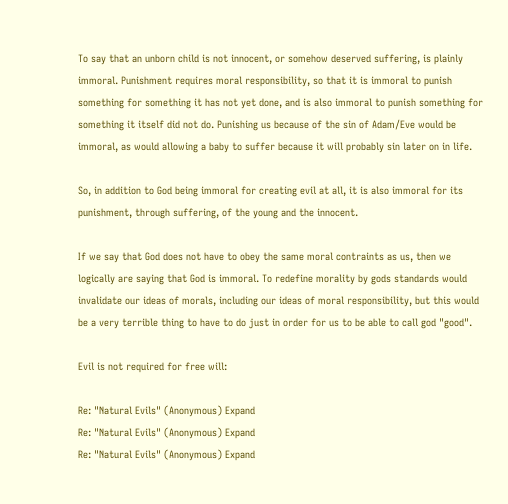To say that an unborn child is not innocent, or somehow deserved suffering, is plainly immoral. Punishment requires moral responsibility, so that it is immoral to punish something for something it has not yet done, and is also immoral to punish something for something it itself did not do. Punishing us because of the sin of Adam/Eve would be immoral, as would allowing a baby to suffer because it will probably sin later on in life.

So, in addition to God being immoral for creating evil at all, it is also immoral for its punishment, through suffering, of the young and the innocent.

If we say that God does not have to obey the same moral contraints as us, then we logically are saying that God is immoral. To redefine morality by gods standards would invalidate our ideas of morals, including our ideas of moral responsibility, but this would be a very terrible thing to have to do just in order for us to be able to call god "good".

Evil is not required for free will:

Re: "Natural Evils" (Anonymous) Expand
Re: "Natural Evils" (Anonymous) Expand
Re: "Natural Evils" (Anonymous) Expand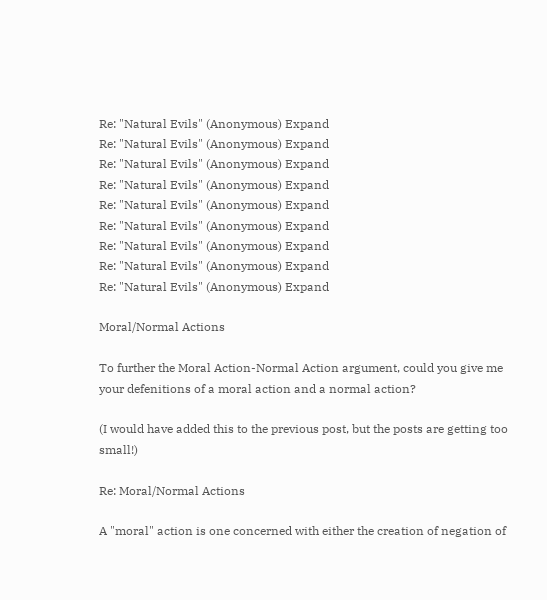Re: "Natural Evils" (Anonymous) Expand
Re: "Natural Evils" (Anonymous) Expand
Re: "Natural Evils" (Anonymous) Expand
Re: "Natural Evils" (Anonymous) Expand
Re: "Natural Evils" (Anonymous) Expand
Re: "Natural Evils" (Anonymous) Expand
Re: "Natural Evils" (Anonymous) Expand
Re: "Natural Evils" (Anonymous) Expand
Re: "Natural Evils" (Anonymous) Expand

Moral/Normal Actions

To further the Moral Action-Normal Action argument, could you give me your defenitions of a moral action and a normal action?

(I would have added this to the previous post, but the posts are getting too small!)

Re: Moral/Normal Actions

A "moral" action is one concerned with either the creation of negation of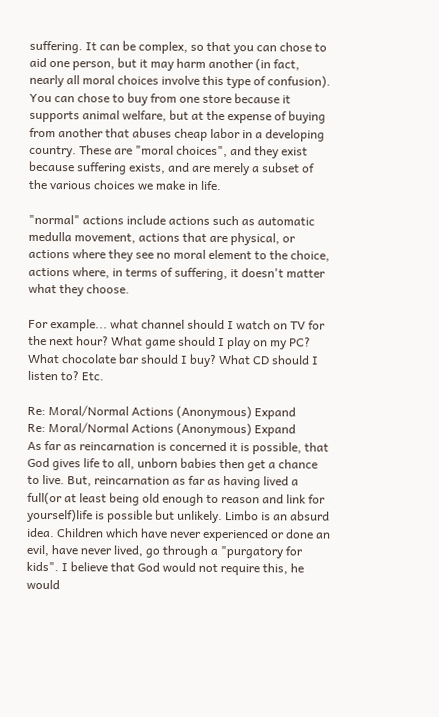suffering. It can be complex, so that you can chose to aid one person, but it may harm another (in fact, nearly all moral choices involve this type of confusion). You can chose to buy from one store because it supports animal welfare, but at the expense of buying from another that abuses cheap labor in a developing country. These are "moral choices", and they exist because suffering exists, and are merely a subset of the various choices we make in life.

"normal" actions include actions such as automatic medulla movement, actions that are physical, or actions where they see no moral element to the choice, actions where, in terms of suffering, it doesn't matter what they choose.

For example... what channel should I watch on TV for the next hour? What game should I play on my PC? What chocolate bar should I buy? What CD should I listen to? Etc.

Re: Moral/Normal Actions (Anonymous) Expand
Re: Moral/Normal Actions (Anonymous) Expand
As far as reincarnation is concerned it is possible, that God gives life to all, unborn babies then get a chance to live. But, reincarnation as far as having lived a full(or at least being old enough to reason and link for yourself)life is possible but unlikely. Limbo is an absurd idea. Children which have never experienced or done an evil, have never lived, go through a "purgatory for kids". I believe that God would not require this, he would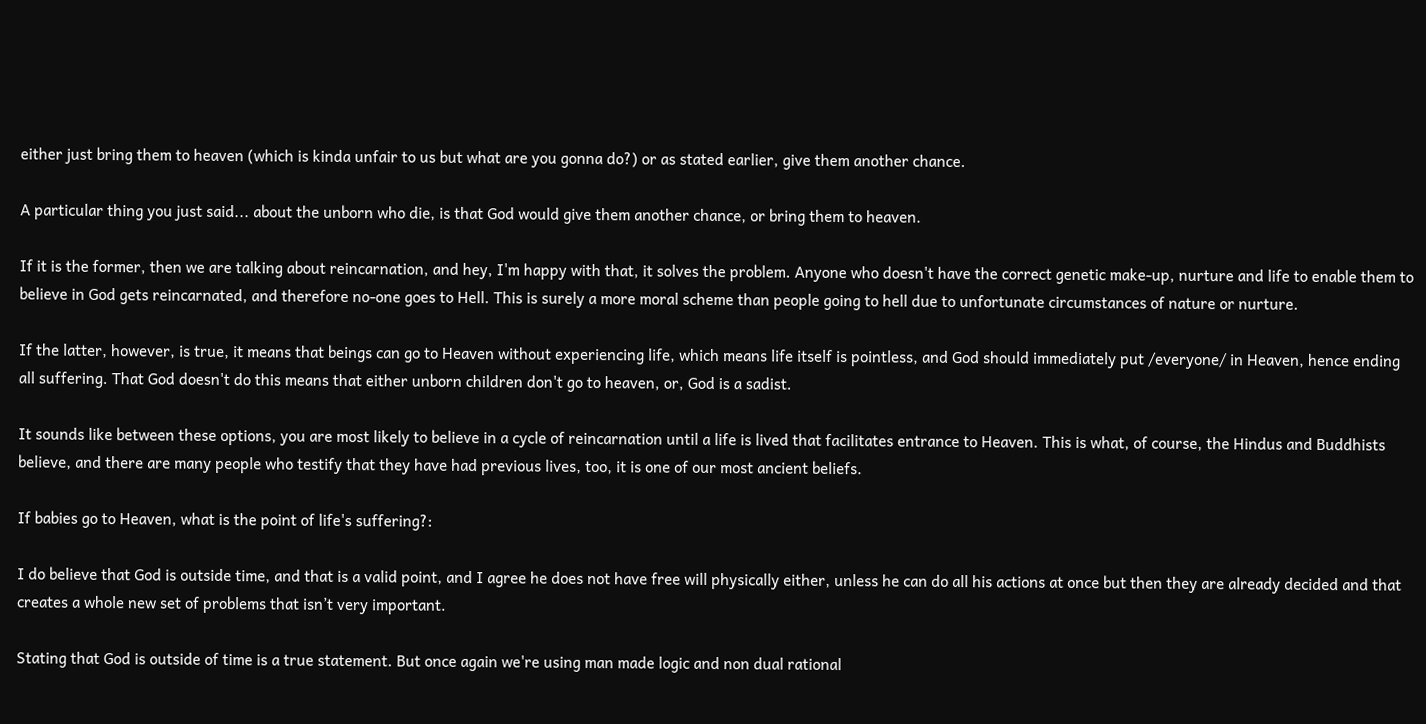either just bring them to heaven (which is kinda unfair to us but what are you gonna do?) or as stated earlier, give them another chance.

A particular thing you just said... about the unborn who die, is that God would give them another chance, or bring them to heaven.

If it is the former, then we are talking about reincarnation, and hey, I'm happy with that, it solves the problem. Anyone who doesn't have the correct genetic make-up, nurture and life to enable them to believe in God gets reincarnated, and therefore no-one goes to Hell. This is surely a more moral scheme than people going to hell due to unfortunate circumstances of nature or nurture.

If the latter, however, is true, it means that beings can go to Heaven without experiencing life, which means life itself is pointless, and God should immediately put /everyone/ in Heaven, hence ending all suffering. That God doesn't do this means that either unborn children don't go to heaven, or, God is a sadist.

It sounds like between these options, you are most likely to believe in a cycle of reincarnation until a life is lived that facilitates entrance to Heaven. This is what, of course, the Hindus and Buddhists believe, and there are many people who testify that they have had previous lives, too, it is one of our most ancient beliefs.

If babies go to Heaven, what is the point of life's suffering?:

I do believe that God is outside time, and that is a valid point, and I agree he does not have free will physically either, unless he can do all his actions at once but then they are already decided and that creates a whole new set of problems that isn’t very important.

Stating that God is outside of time is a true statement. But once again we're using man made logic and non dual rational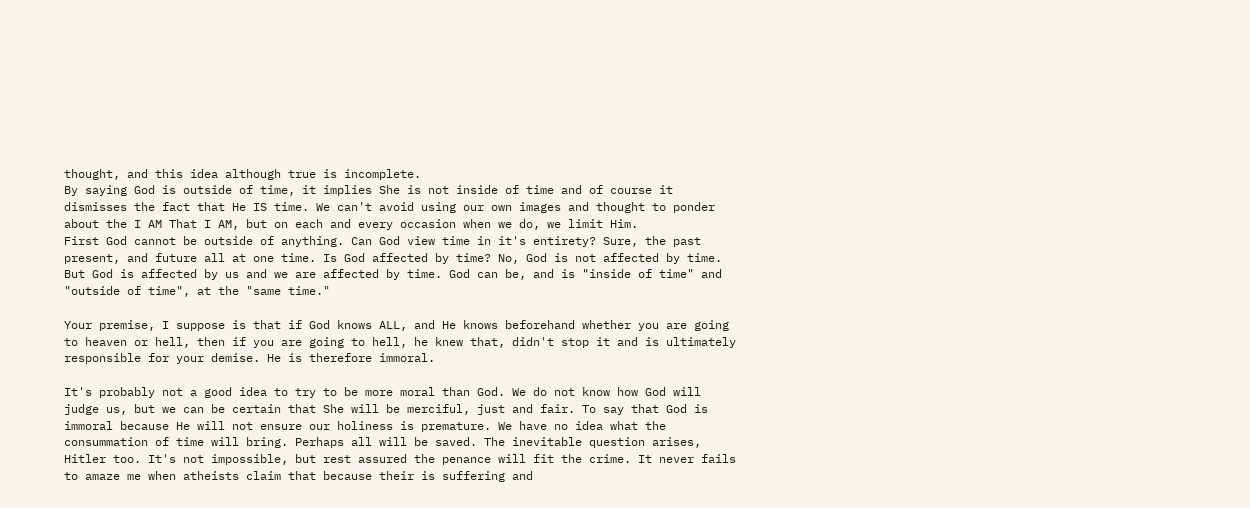thought, and this idea although true is incomplete.
By saying God is outside of time, it implies She is not inside of time and of course it dismisses the fact that He IS time. We can't avoid using our own images and thought to ponder about the I AM That I AM, but on each and every occasion when we do, we limit Him.
First God cannot be outside of anything. Can God view time in it's entirety? Sure, the past present, and future all at one time. Is God affected by time? No, God is not affected by time. But God is affected by us and we are affected by time. God can be, and is "inside of time" and "outside of time", at the "same time."

Your premise, I suppose is that if God knows ALL, and He knows beforehand whether you are going to heaven or hell, then if you are going to hell, he knew that, didn't stop it and is ultimately responsible for your demise. He is therefore immoral.

It's probably not a good idea to try to be more moral than God. We do not know how God will judge us, but we can be certain that She will be merciful, just and fair. To say that God is immoral because He will not ensure our holiness is premature. We have no idea what the consummation of time will bring. Perhaps all will be saved. The inevitable question arises, Hitler too. It's not impossible, but rest assured the penance will fit the crime. It never fails to amaze me when atheists claim that because their is suffering and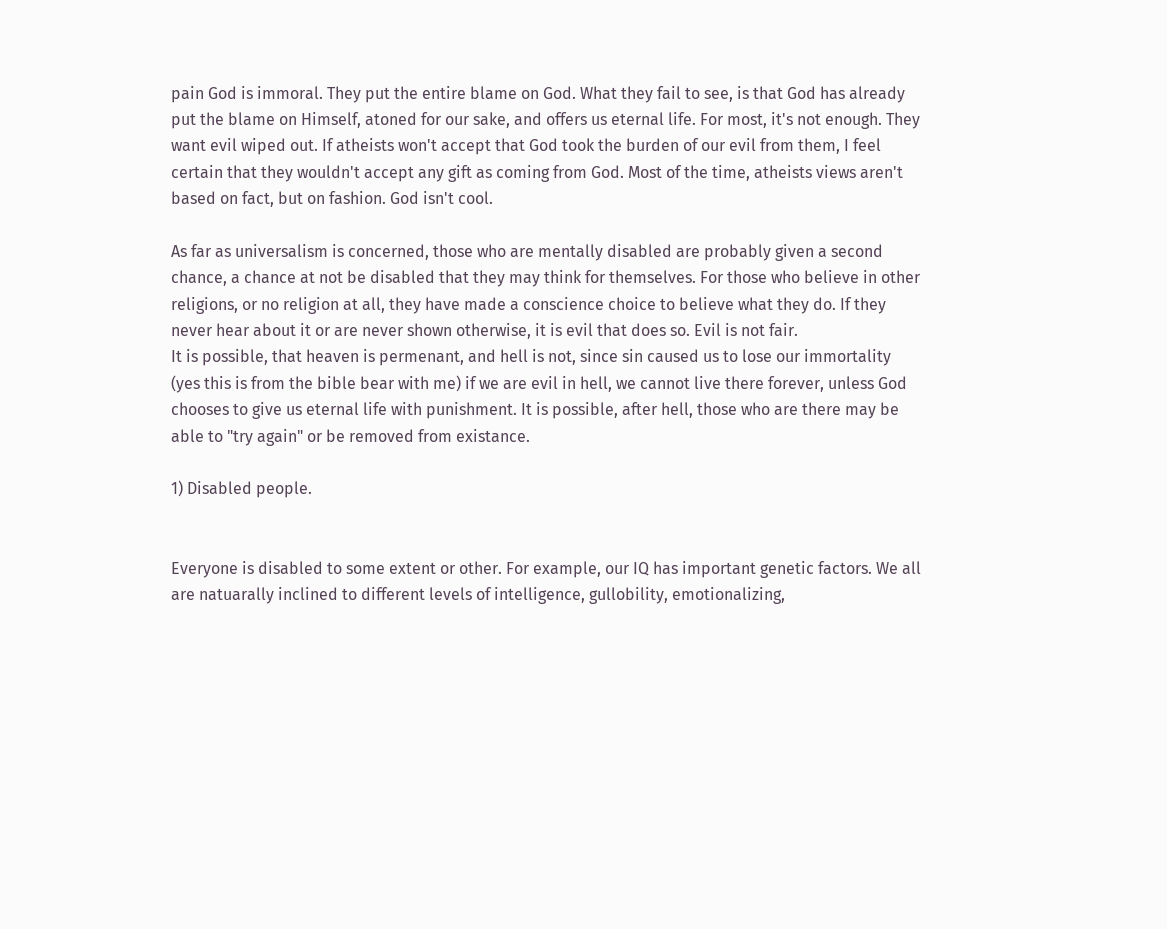pain God is immoral. They put the entire blame on God. What they fail to see, is that God has already put the blame on Himself, atoned for our sake, and offers us eternal life. For most, it's not enough. They want evil wiped out. If atheists won't accept that God took the burden of our evil from them, I feel certain that they wouldn't accept any gift as coming from God. Most of the time, atheists views aren't based on fact, but on fashion. God isn't cool.

As far as universalism is concerned, those who are mentally disabled are probably given a second chance, a chance at not be disabled that they may think for themselves. For those who believe in other religions, or no religion at all, they have made a conscience choice to believe what they do. If they never hear about it or are never shown otherwise, it is evil that does so. Evil is not fair.
It is possible, that heaven is permenant, and hell is not, since sin caused us to lose our immortality (yes this is from the bible bear with me) if we are evil in hell, we cannot live there forever, unless God chooses to give us eternal life with punishment. It is possible, after hell, those who are there may be able to "try again" or be removed from existance.

1) Disabled people.


Everyone is disabled to some extent or other. For example, our IQ has important genetic factors. We all are natuarally inclined to different levels of intelligence, gullobility, emotionalizing,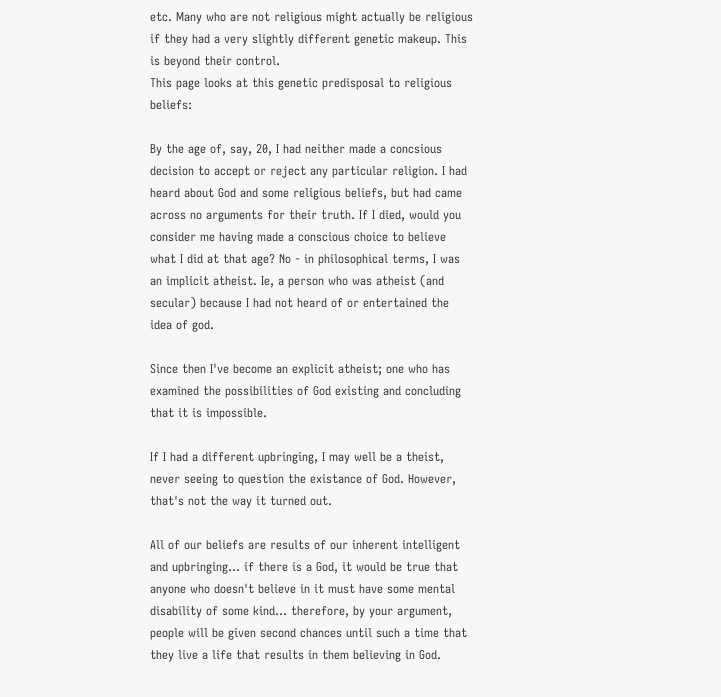etc. Many who are not religious might actually be religious if they had a very slightly different genetic makeup. This is beyond their control.
This page looks at this genetic predisposal to religious beliefs:

By the age of, say, 20, I had neither made a concsious decision to accept or reject any particular religion. I had heard about God and some religious beliefs, but had came across no arguments for their truth. If I died, would you consider me having made a conscious choice to believe what I did at that age? No - in philosophical terms, I was an implicit atheist. Ie, a person who was atheist (and secular) because I had not heard of or entertained the idea of god.

Since then I've become an explicit atheist; one who has examined the possibilities of God existing and concluding that it is impossible.

If I had a different upbringing, I may well be a theist, never seeing to question the existance of God. However, that's not the way it turned out.

All of our beliefs are results of our inherent intelligent and upbringing... if there is a God, it would be true that anyone who doesn't believe in it must have some mental disability of some kind... therefore, by your argument, people will be given second chances until such a time that they live a life that results in them believing in God.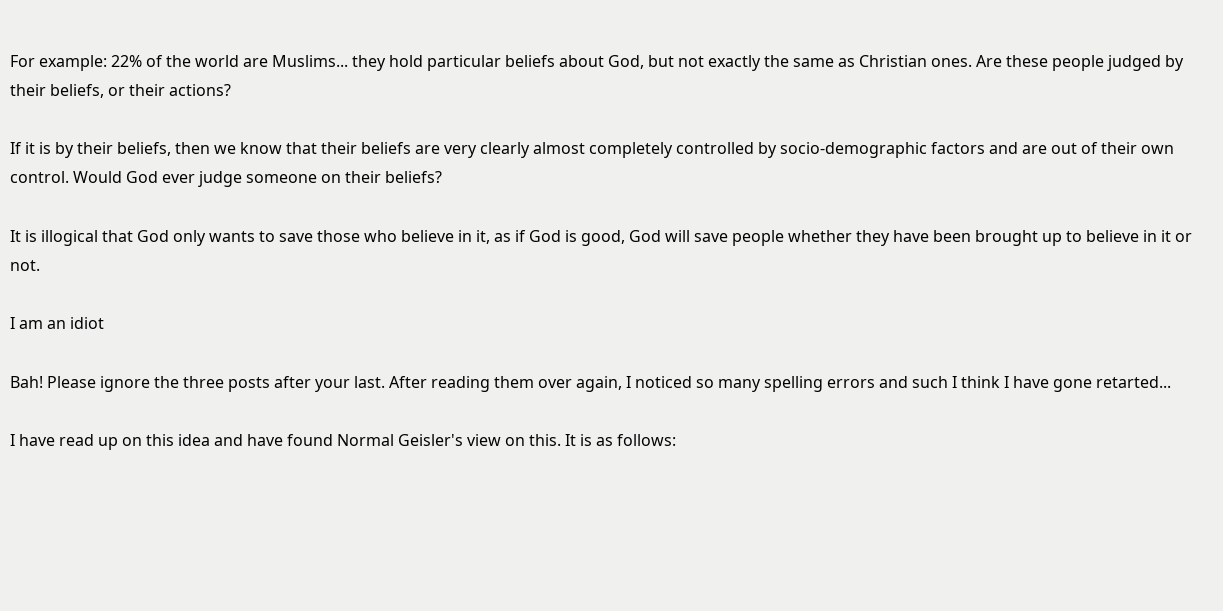For example: 22% of the world are Muslims... they hold particular beliefs about God, but not exactly the same as Christian ones. Are these people judged by their beliefs, or their actions?

If it is by their beliefs, then we know that their beliefs are very clearly almost completely controlled by socio-demographic factors and are out of their own control. Would God ever judge someone on their beliefs?

It is illogical that God only wants to save those who believe in it, as if God is good, God will save people whether they have been brought up to believe in it or not.

I am an idiot

Bah! Please ignore the three posts after your last. After reading them over again, I noticed so many spelling errors and such I think I have gone retarted...

I have read up on this idea and have found Normal Geisler's view on this. It is as follows: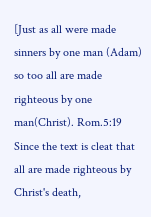[Just as all were made sinners by one man (Adam) so too all are made righteous by one man(Christ). Rom.5:19 Since the text is cleat that all are made righteous by Christ's death,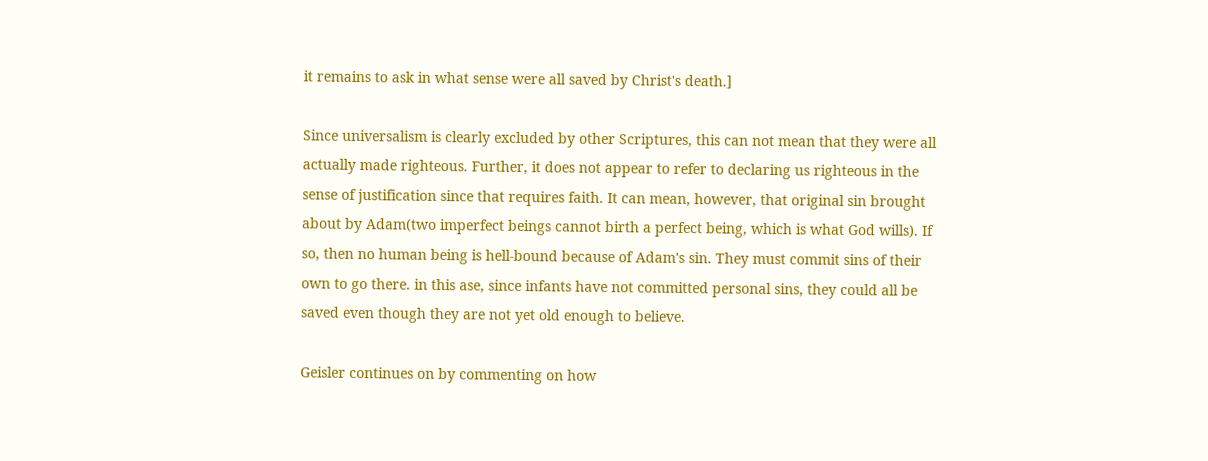it remains to ask in what sense were all saved by Christ's death.]

Since universalism is clearly excluded by other Scriptures, this can not mean that they were all actually made righteous. Further, it does not appear to refer to declaring us righteous in the sense of justification since that requires faith. It can mean, however, that original sin brought about by Adam(two imperfect beings cannot birth a perfect being, which is what God wills). If so, then no human being is hell-bound because of Adam's sin. They must commit sins of their own to go there. in this ase, since infants have not committed personal sins, they could all be saved even though they are not yet old enough to believe.

Geisler continues on by commenting on how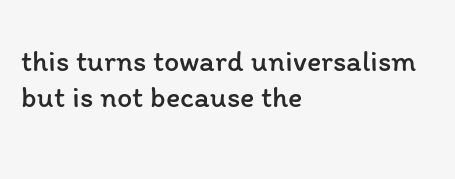this turns toward universalism but is not because the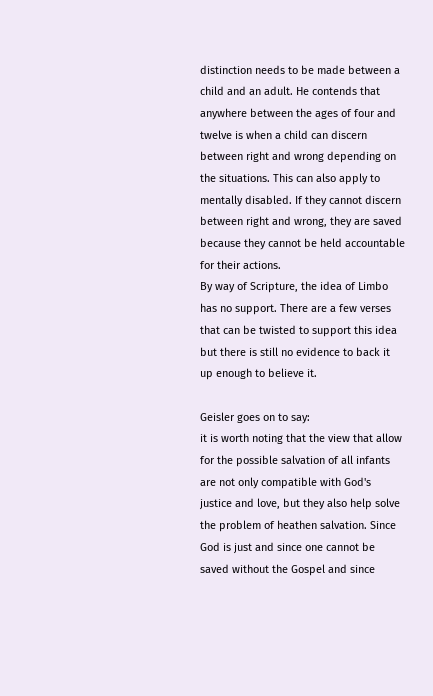distinction needs to be made between a child and an adult. He contends that anywhere between the ages of four and twelve is when a child can discern between right and wrong depending on the situations. This can also apply to mentally disabled. If they cannot discern between right and wrong, they are saved because they cannot be held accountable for their actions.
By way of Scripture, the idea of Limbo has no support. There are a few verses that can be twisted to support this idea but there is still no evidence to back it up enough to believe it.

Geisler goes on to say:
it is worth noting that the view that allow for the possible salvation of all infants are not only compatible with God's justice and love, but they also help solve the problem of heathen salvation. Since God is just and since one cannot be saved without the Gospel and since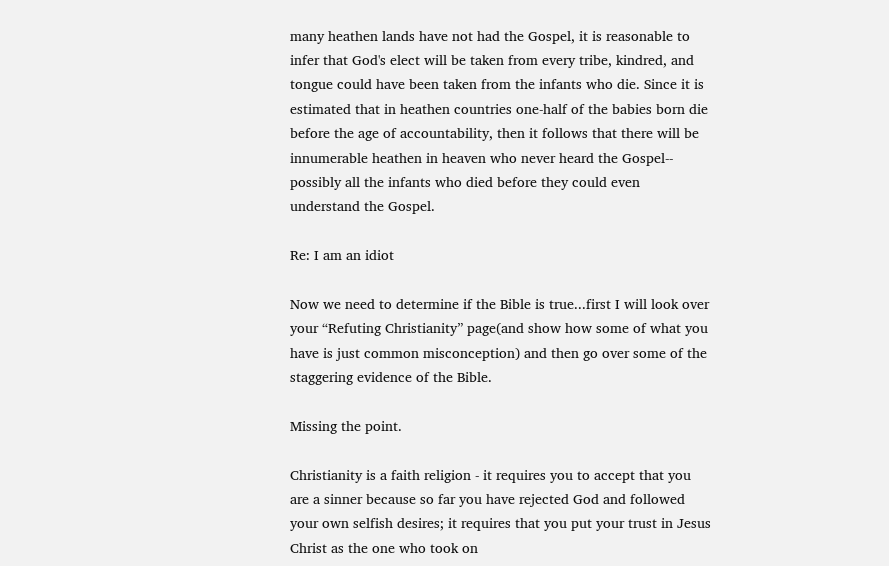many heathen lands have not had the Gospel, it is reasonable to infer that God's elect will be taken from every tribe, kindred, and tongue could have been taken from the infants who die. Since it is estimated that in heathen countries one-half of the babies born die before the age of accountability, then it follows that there will be innumerable heathen in heaven who never heard the Gospel-- possibly all the infants who died before they could even understand the Gospel.

Re: I am an idiot

Now we need to determine if the Bible is true...first I will look over your “Refuting Christianity” page(and show how some of what you have is just common misconception) and then go over some of the staggering evidence of the Bible.

Missing the point.

Christianity is a faith religion - it requires you to accept that you are a sinner because so far you have rejected God and followed your own selfish desires; it requires that you put your trust in Jesus Christ as the one who took on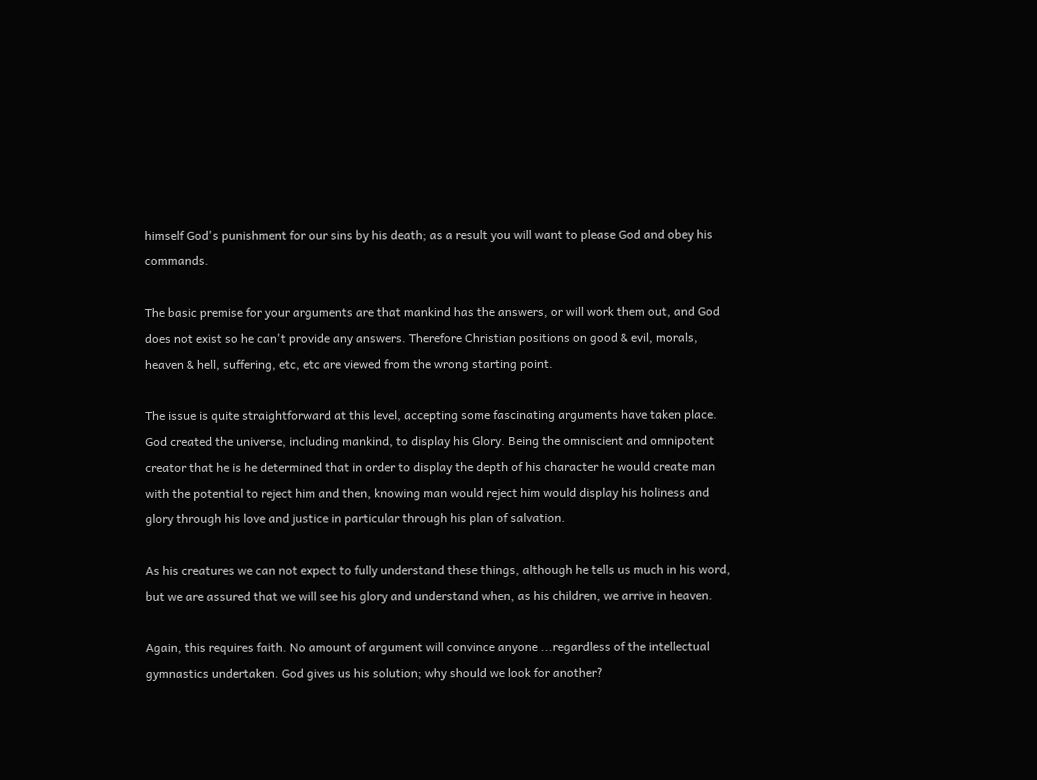himself God's punishment for our sins by his death; as a result you will want to please God and obey his commands.

The basic premise for your arguments are that mankind has the answers, or will work them out, and God does not exist so he can't provide any answers. Therefore Christian positions on good & evil, morals, heaven & hell, suffering, etc, etc are viewed from the wrong starting point.

The issue is quite straightforward at this level, accepting some fascinating arguments have taken place. God created the universe, including mankind, to display his Glory. Being the omniscient and omnipotent creator that he is he determined that in order to display the depth of his character he would create man with the potential to reject him and then, knowing man would reject him would display his holiness and glory through his love and justice in particular through his plan of salvation.

As his creatures we can not expect to fully understand these things, although he tells us much in his word, but we are assured that we will see his glory and understand when, as his children, we arrive in heaven.

Again, this requires faith. No amount of argument will convince anyone ...regardless of the intellectual gymnastics undertaken. God gives us his solution; why should we look for another?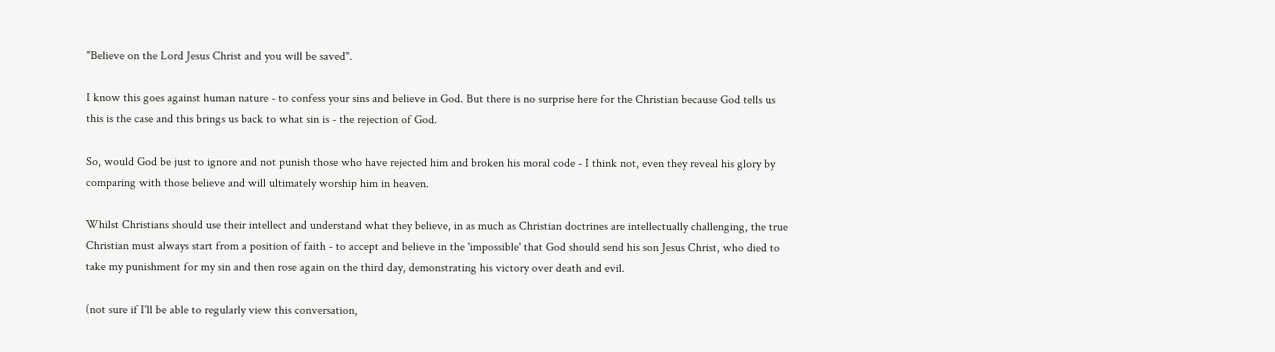"Believe on the Lord Jesus Christ and you will be saved".

I know this goes against human nature - to confess your sins and believe in God. But there is no surprise here for the Christian because God tells us this is the case and this brings us back to what sin is - the rejection of God.

So, would God be just to ignore and not punish those who have rejected him and broken his moral code - I think not, even they reveal his glory by comparing with those believe and will ultimately worship him in heaven.

Whilst Christians should use their intellect and understand what they believe, in as much as Christian doctrines are intellectually challenging, the true Christian must always start from a position of faith - to accept and believe in the 'impossible' that God should send his son Jesus Christ, who died to take my punishment for my sin and then rose again on the third day, demonstrating his victory over death and evil.

(not sure if I'll be able to regularly view this conversation,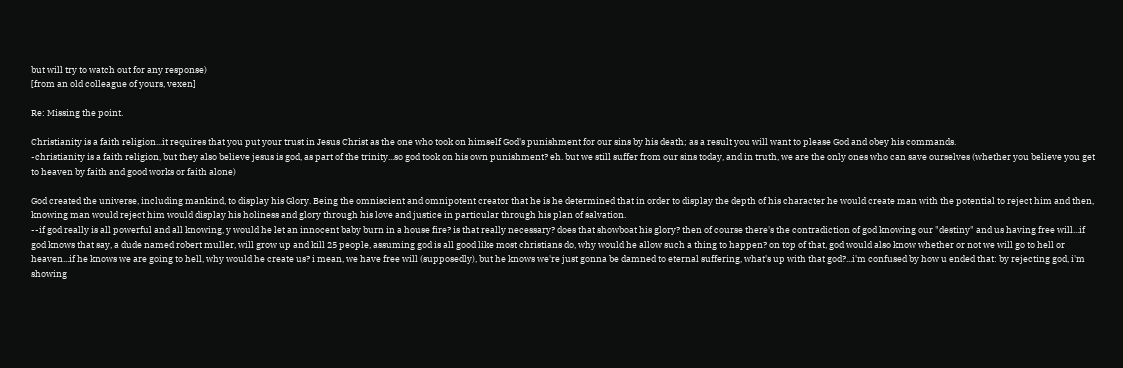but will try to watch out for any response)
[from an old colleague of yours, vexen]

Re: Missing the point.

Christianity is a faith religion...it requires that you put your trust in Jesus Christ as the one who took on himself God's punishment for our sins by his death; as a result you will want to please God and obey his commands.
-christianity is a faith religion, but they also believe jesus is god, as part of the trinity...so god took on his own punishment? eh. but we still suffer from our sins today, and in truth, we are the only ones who can save ourselves (whether you believe you get to heaven by faith and good works or faith alone)

God created the universe, including mankind, to display his Glory. Being the omniscient and omnipotent creator that he is he determined that in order to display the depth of his character he would create man with the potential to reject him and then, knowing man would reject him would display his holiness and glory through his love and justice in particular through his plan of salvation.
--if god really is all powerful and all knowing, y would he let an innocent baby burn in a house fire? is that really necessary? does that showboat his glory? then of course there's the contradiction of god knowing our "destiny" and us having free will...if god knows that say, a dude named robert muller, will grow up and kill 25 people, assuming god is all good like most christians do, why would he allow such a thing to happen? on top of that, god would also know whether or not we will go to hell or heaven...if he knows we are going to hell, why would he create us? i mean, we have free will (supposedly), but he knows we're just gonna be damned to eternal suffering, what's up with that god?...i'm confused by how u ended that: by rejecting god, i'm showing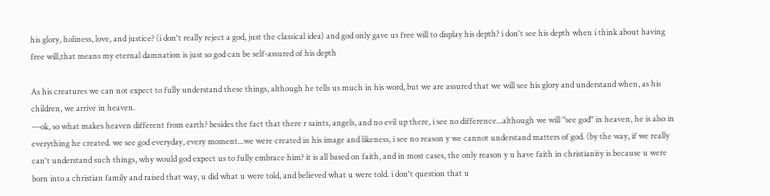his glory, holiness, love, and justice? (i don't really reject a god, just the classical idea) and god only gave us free will to display his depth? i don't see his depth when i think about having free will,that means my eternal damnation is just so god can be self-assured of his depth

As his creatures we can not expect to fully understand these things, although he tells us much in his word, but we are assured that we will see his glory and understand when, as his children, we arrive in heaven.
---ok, so what makes heaven different from earth? besides the fact that there r saints, angels, and no evil up there, i see no difference...although we will "see god" in heaven, he is also in everything he created. we see god everyday, every moment...we were created in his image and likeness, i see no reason y we cannot understand matters of god. (by the way, if we really can't understand such things, why would god expect us to fully embrace him? it is all based on faith, and in most cases, the only reason y u have faith in christianity is because u were born into a christian family and raised that way, u did what u were told, and believed what u were told. i don't question that u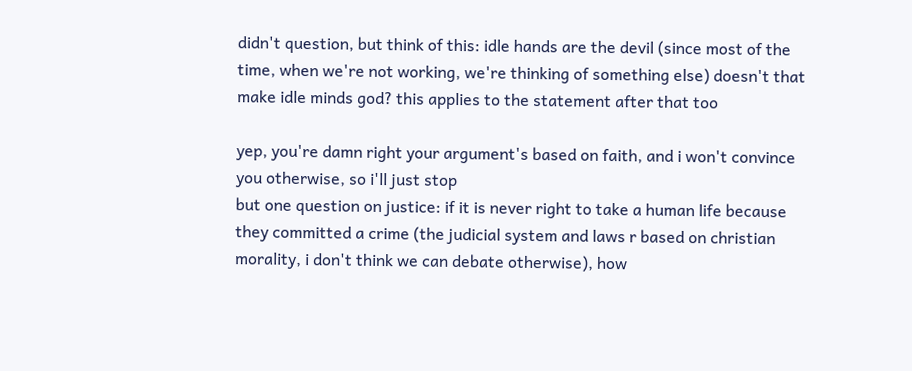didn't question, but think of this: idle hands are the devil (since most of the time, when we're not working, we're thinking of something else) doesn't that make idle minds god? this applies to the statement after that too

yep, you're damn right your argument's based on faith, and i won't convince you otherwise, so i'll just stop
but one question on justice: if it is never right to take a human life because they committed a crime (the judicial system and laws r based on christian morality, i don't think we can debate otherwise), how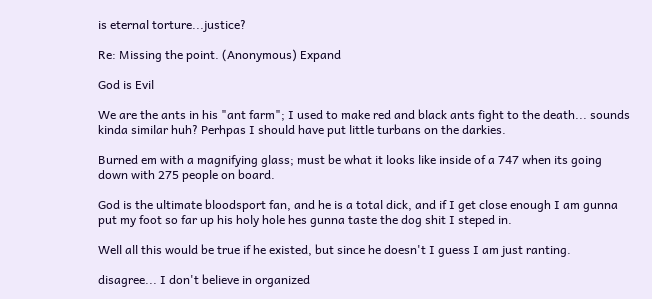is eternal torture...justice?

Re: Missing the point. (Anonymous) Expand

God is Evil

We are the ants in his "ant farm"; I used to make red and black ants fight to the death... sounds kinda similar huh? Perhpas I should have put little turbans on the darkies.

Burned em with a magnifying glass; must be what it looks like inside of a 747 when its going down with 275 people on board.

God is the ultimate bloodsport fan, and he is a total dick, and if I get close enough I am gunna put my foot so far up his holy hole hes gunna taste the dog shit I steped in.

Well all this would be true if he existed, but since he doesn't I guess I am just ranting.

disagree... I don't believe in organized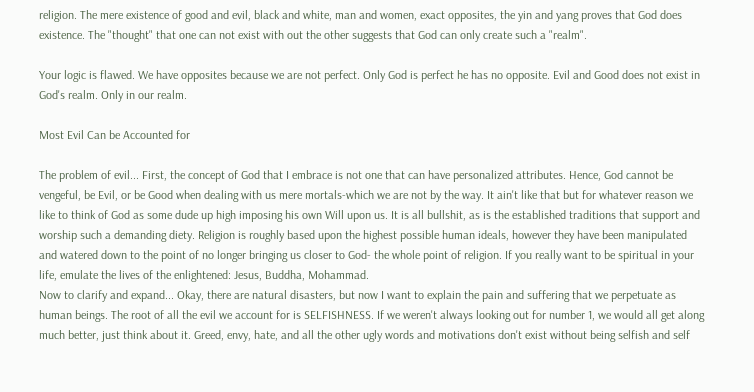religion. The mere existence of good and evil, black and white, man and women, exact opposites, the yin and yang proves that God does existence. The "thought" that one can not exist with out the other suggests that God can only create such a "realm".

Your logic is flawed. We have opposites because we are not perfect. Only God is perfect he has no opposite. Evil and Good does not exist in God's realm. Only in our realm.

Most Evil Can be Accounted for

The problem of evil... First, the concept of God that I embrace is not one that can have personalized attributes. Hence, God cannot be vengeful, be Evil, or be Good when dealing with us mere mortals-which we are not by the way. It ain't like that but for whatever reason we like to think of God as some dude up high imposing his own Will upon us. It is all bullshit, as is the established traditions that support and worship such a demanding diety. Religion is roughly based upon the highest possible human ideals, however they have been manipulated and watered down to the point of no longer bringing us closer to God- the whole point of religion. If you really want to be spiritual in your life, emulate the lives of the enlightened: Jesus, Buddha, Mohammad.
Now to clarify and expand... Okay, there are natural disasters, but now I want to explain the pain and suffering that we perpetuate as human beings. The root of all the evil we account for is SELFISHNESS. If we weren't always looking out for number 1, we would all get along much better, just think about it. Greed, envy, hate, and all the other ugly words and motivations don't exist without being selfish and self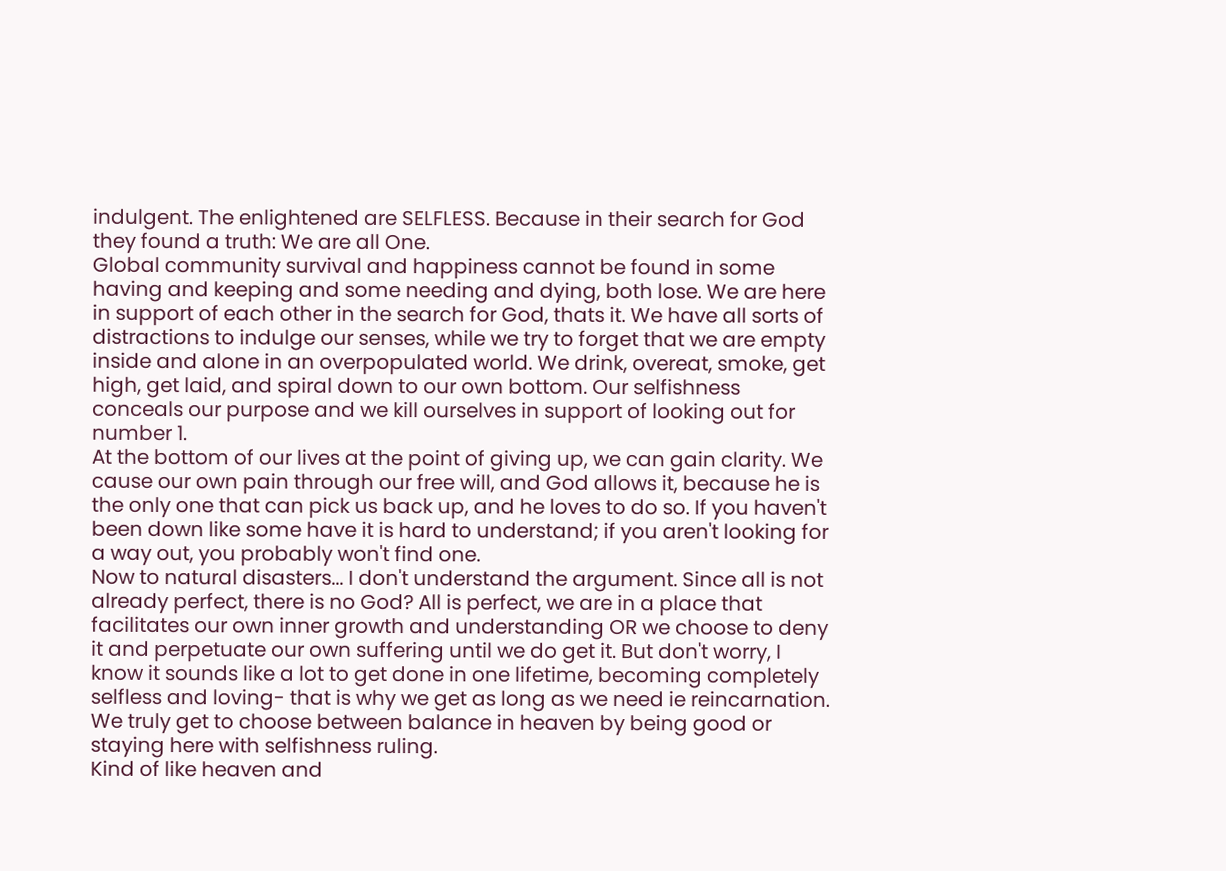indulgent. The enlightened are SELFLESS. Because in their search for God they found a truth: We are all One.
Global community survival and happiness cannot be found in some having and keeping and some needing and dying, both lose. We are here in support of each other in the search for God, thats it. We have all sorts of distractions to indulge our senses, while we try to forget that we are empty inside and alone in an overpopulated world. We drink, overeat, smoke, get high, get laid, and spiral down to our own bottom. Our selfishness conceals our purpose and we kill ourselves in support of looking out for number 1.
At the bottom of our lives at the point of giving up, we can gain clarity. We cause our own pain through our free will, and God allows it, because he is the only one that can pick us back up, and he loves to do so. If you haven't been down like some have it is hard to understand; if you aren't looking for a way out, you probably won't find one.
Now to natural disasters... I don't understand the argument. Since all is not already perfect, there is no God? All is perfect, we are in a place that facilitates our own inner growth and understanding OR we choose to deny it and perpetuate our own suffering until we do get it. But don't worry, I know it sounds like a lot to get done in one lifetime, becoming completely selfless and loving- that is why we get as long as we need ie reincarnation. We truly get to choose between balance in heaven by being good or staying here with selfishness ruling.
Kind of like heaven and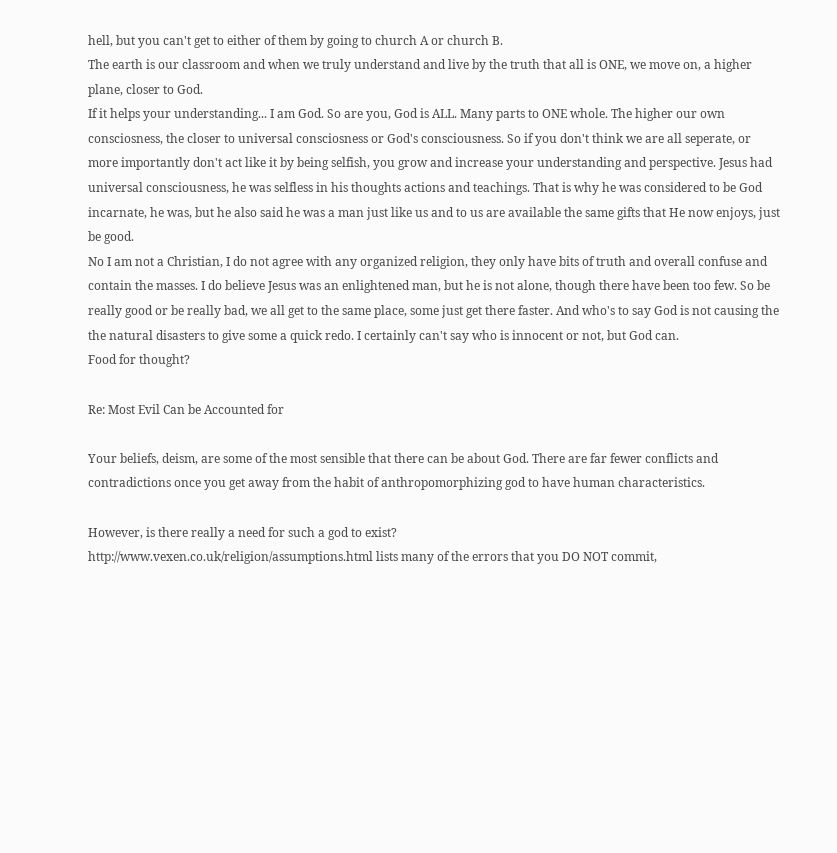hell, but you can't get to either of them by going to church A or church B.
The earth is our classroom and when we truly understand and live by the truth that all is ONE, we move on, a higher plane, closer to God.
If it helps your understanding... I am God. So are you, God is ALL. Many parts to ONE whole. The higher our own consciosness, the closer to universal consciosness or God's consciousness. So if you don't think we are all seperate, or more importantly don't act like it by being selfish, you grow and increase your understanding and perspective. Jesus had universal consciousness, he was selfless in his thoughts actions and teachings. That is why he was considered to be God incarnate, he was, but he also said he was a man just like us and to us are available the same gifts that He now enjoys, just be good.
No I am not a Christian, I do not agree with any organized religion, they only have bits of truth and overall confuse and contain the masses. I do believe Jesus was an enlightened man, but he is not alone, though there have been too few. So be really good or be really bad, we all get to the same place, some just get there faster. And who's to say God is not causing the the natural disasters to give some a quick redo. I certainly can't say who is innocent or not, but God can.
Food for thought?

Re: Most Evil Can be Accounted for

Your beliefs, deism, are some of the most sensible that there can be about God. There are far fewer conflicts and contradictions once you get away from the habit of anthropomorphizing god to have human characteristics.

However, is there really a need for such a god to exist?
http://www.vexen.co.uk/religion/assumptions.html lists many of the errors that you DO NOT commit,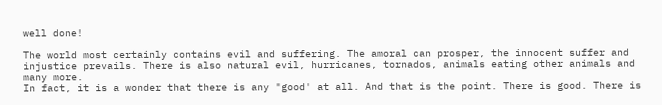well done!

The world most certainly contains evil and suffering. The amoral can prosper, the innocent suffer and injustice prevails. There is also natural evil, hurricanes, tornados, animals eating other animals and many more.
In fact, it is a wonder that there is any "good' at all. And that is the point. There is good. There is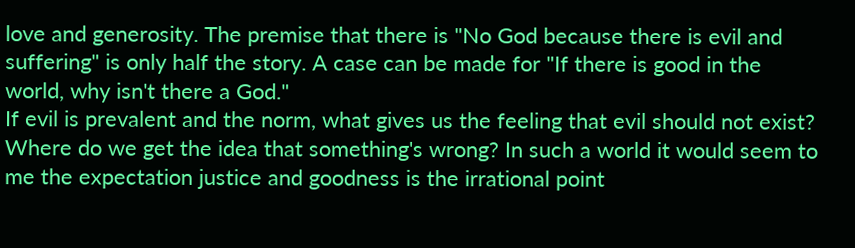love and generosity. The premise that there is "No God because there is evil and suffering" is only half the story. A case can be made for "If there is good in the world, why isn't there a God."
If evil is prevalent and the norm, what gives us the feeling that evil should not exist? Where do we get the idea that something's wrong? In such a world it would seem to me the expectation justice and goodness is the irrational point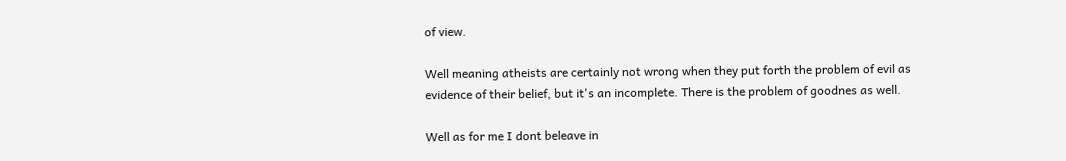of view.

Well meaning atheists are certainly not wrong when they put forth the problem of evil as evidence of their belief, but it's an incomplete. There is the problem of goodnes as well.

Well as for me I dont beleave in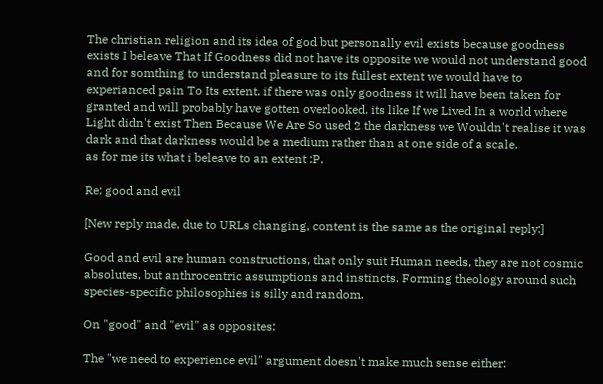The christian religion and its idea of god but personally evil exists because goodness exists I beleave That If Goodness did not have its opposite we would not understand good and for somthing to understand pleasure to its fullest extent we would have to experianced pain To Its extent. if there was only goodness it will have been taken for granted and will probably have gotten overlooked. its like If we Lived In a world where Light didn't exist Then Because We Are So used 2 the darkness we Wouldn't realise it was dark and that darkness would be a medium rather than at one side of a scale.
as for me its what i beleave to an extent :P.

Re: good and evil

[New reply made, due to URLs changing, content is the same as the original reply:]

Good and evil are human constructions, that only suit Human needs, they are not cosmic absolutes, but anthrocentric assumptions and instincts. Forming theology around such species-specific philosophies is silly and random.

On "good" and "evil" as opposites:

The "we need to experience evil" argument doesn't make much sense either: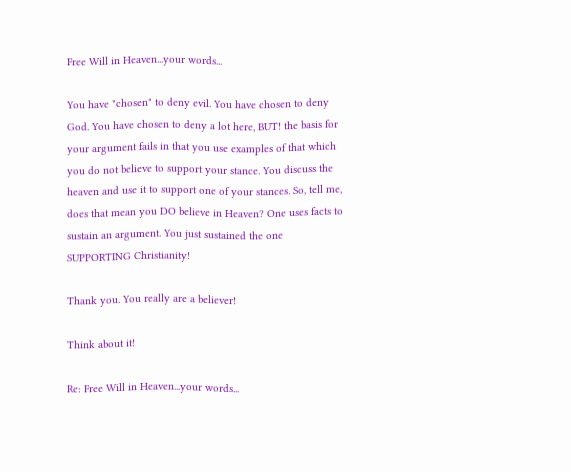Free Will in Heaven...your words...

You have "chosen" to deny evil. You have chosen to deny God. You have chosen to deny a lot here, BUT! the basis for your argument fails in that you use examples of that which you do not believe to support your stance. You discuss the heaven and use it to support one of your stances. So, tell me, does that mean you DO believe in Heaven? One uses facts to sustain an argument. You just sustained the one SUPPORTING Christianity!

Thank you. You really are a believer!

Think about it!

Re: Free Will in Heaven...your words...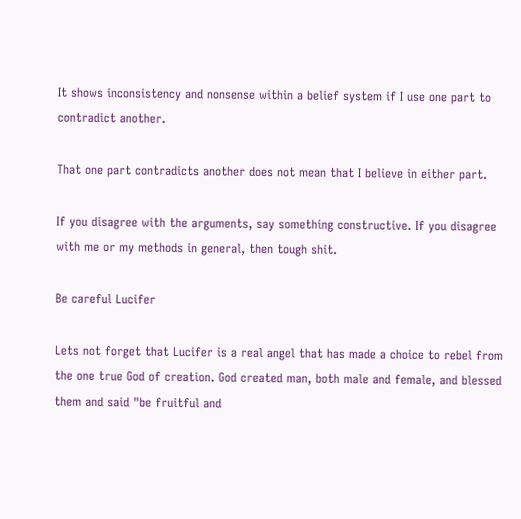It shows inconsistency and nonsense within a belief system if I use one part to contradict another.

That one part contradicts another does not mean that I believe in either part.

If you disagree with the arguments, say something constructive. If you disagree with me or my methods in general, then tough shit.

Be careful Lucifer

Lets not forget that Lucifer is a real angel that has made a choice to rebel from the one true God of creation. God created man, both male and female, and blessed them and said "be fruitful and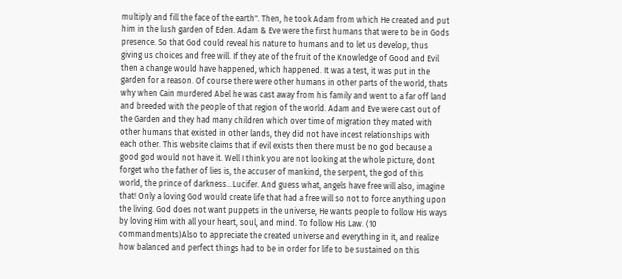multiply and fill the face of the earth". Then, he took Adam from which He created and put him in the lush garden of Eden. Adam & Eve were the first humans that were to be in Gods presence. So that God could reveal his nature to humans and to let us develop, thus giving us choices and free will. If they ate of the fruit of the Knowledge of Good and Evil then a change would have happened, which happened. It was a test, it was put in the garden for a reason. Of course there were other humans in other parts of the world, thats why when Cain murdered Abel he was cast away from his family and went to a far off land and breeded with the people of that region of the world. Adam and Eve were cast out of the Garden and they had many children which over time of migration they mated with other humans that existed in other lands, they did not have incest relationships with each other. This website claims that if evil exists then there must be no god because a good god would not have it. Well I think you are not looking at the whole picture, dont forget who the father of lies is, the accuser of mankind, the serpent, the god of this world, the prince of darkness...Lucifer. And guess what, angels have free will also, imagine that! Only a loving God would create life that had a free will so not to force anything upon the living. God does not want puppets in the universe, He wants people to follow His ways by loving Him with all your heart, soul, and mind. To follow His Law. (10 commandments)Also to appreciate the created universe and everything in it, and realize how balanced and perfect things had to be in order for life to be sustained on this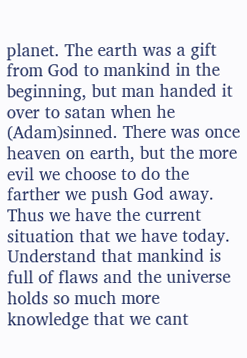planet. The earth was a gift from God to mankind in the beginning, but man handed it over to satan when he (Adam)sinned. There was once heaven on earth, but the more evil we choose to do the farther we push God away. Thus we have the current situation that we have today. Understand that mankind is full of flaws and the universe holds so much more knowledge that we cant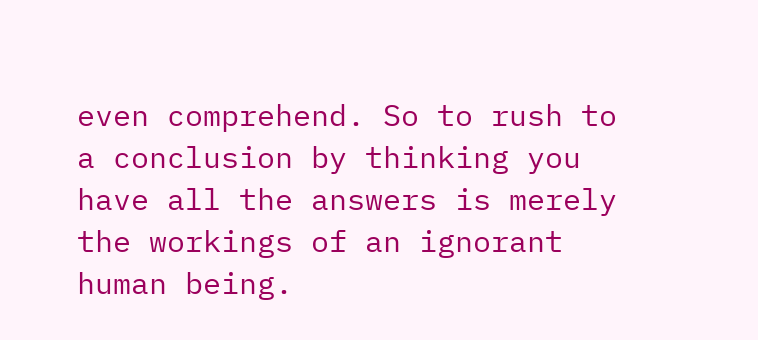even comprehend. So to rush to a conclusion by thinking you have all the answers is merely the workings of an ignorant human being.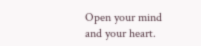Open your mind and your heart.